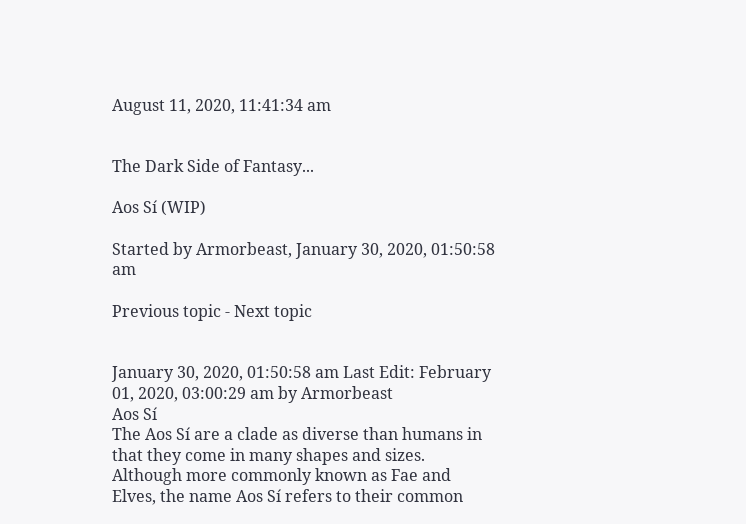August 11, 2020, 11:41:34 am


The Dark Side of Fantasy...

Aos Sí (WIP)

Started by Armorbeast, January 30, 2020, 01:50:58 am

Previous topic - Next topic


January 30, 2020, 01:50:58 am Last Edit: February 01, 2020, 03:00:29 am by Armorbeast
Aos Sí
The Aos Sí are a clade as diverse than humans in that they come in many shapes and sizes. Although more commonly known as Fae and Elves, the name Aos Sí refers to their common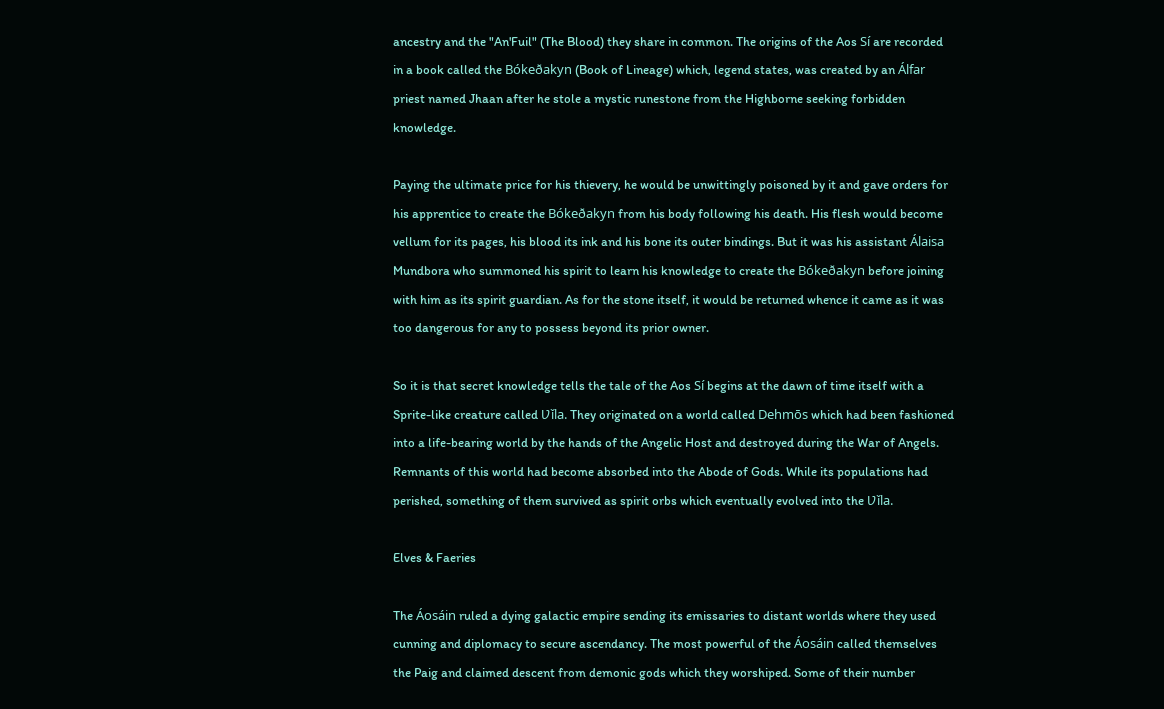ancestry and the "An'Fuil" (The Blood) they share in common. The origins of the Aos Sí are recorded in a book called the Bókeðakyn (Book of Lineage) which, legend states, was created by an Álfar priest named Jhaan after he stole a mystic runestone from the Highborne seeking forbidden knowledge.

Paying the ultimate price for his thievery, he would be unwittingly poisoned by it and gave orders for his apprentice to create the Bókeðakyn from his body following his death. His flesh would become vellum for its pages, his blood its ink and his bone its outer bindings. But it was his assistant Álaisa Mundbora who summoned his spirit to learn his knowledge to create the Bókeðakyn before joining with him as its spirit guardian. As for the stone itself, it would be returned whence it came as it was too dangerous for any to possess beyond its prior owner.

So it is that secret knowledge tells the tale of the Aos Sí begins at the dawn of time itself with a Sprite-like creature called Ʋǐla. They originated on a world called Dehmōs which had been fashioned into a life-bearing world by the hands of the Angelic Host and destroyed during the War of Angels. Remnants of this world had become absorbed into the Abode of Gods. While its populations had perished, something of them survived as spirit orbs which eventually evolved into the Ʋǐla.

Elves & Faeries

The Áosáin ruled a dying galactic empire sending its emissaries to distant worlds where they used cunning and diplomacy to secure ascendancy. The most powerful of the Áosáin called themselves the Paig and claimed descent from demonic gods which they worshiped. Some of their number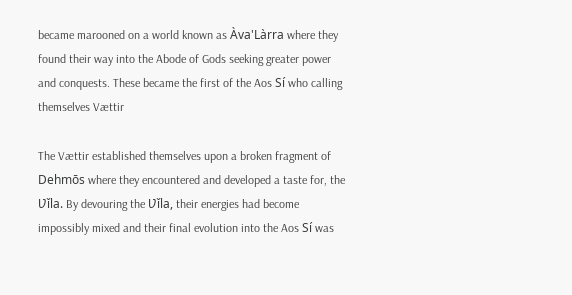became marooned on a world known as Àva'Làrra where they found their way into the Abode of Gods seeking greater power and conquests. These became the first of the Aos Sí who calling themselves Vættir

The Vættir established themselves upon a broken fragment of Dehmōs where they encountered and developed a taste for, the Ʋǐla. By devouring the Ʋǐla, their energies had become impossibly mixed and their final evolution into the Aos Sí was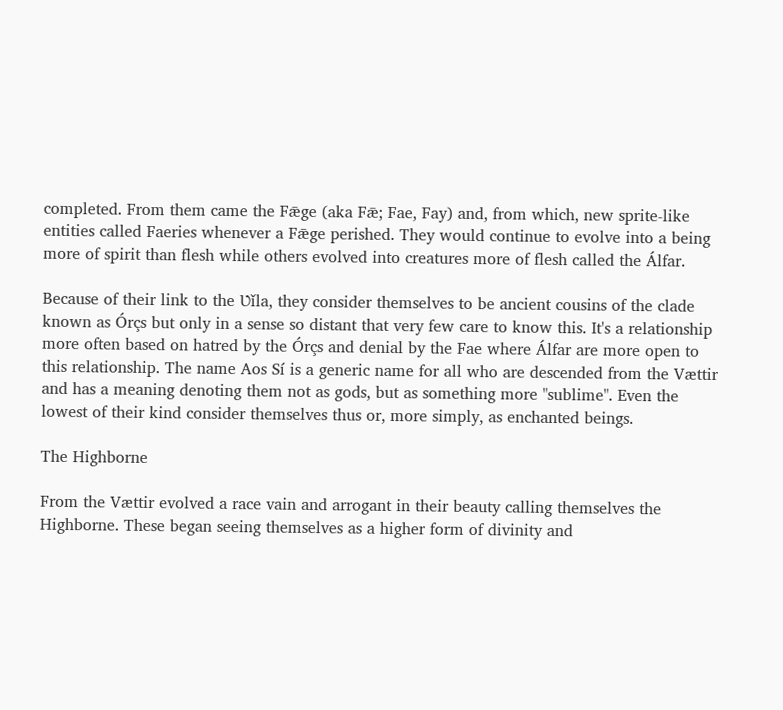completed. From them came the Fǣge (aka Fǣ; Fae, Fay) and, from which, new sprite-like entities called Faeries whenever a Fǣge perished. They would continue to evolve into a being more of spirit than flesh while others evolved into creatures more of flesh called the Álfar.

Because of their link to the Ʋǐla, they consider themselves to be ancient cousins of the clade known as Órçs but only in a sense so distant that very few care to know this. It's a relationship more often based on hatred by the Órçs and denial by the Fae where Álfar are more open to this relationship. The name Aos Sí is a generic name for all who are descended from the Vættir and has a meaning denoting them not as gods, but as something more "sublime". Even the lowest of their kind consider themselves thus or, more simply, as enchanted beings.

The Highborne

From the Vættir evolved a race vain and arrogant in their beauty calling themselves the Highborne. These began seeing themselves as a higher form of divinity and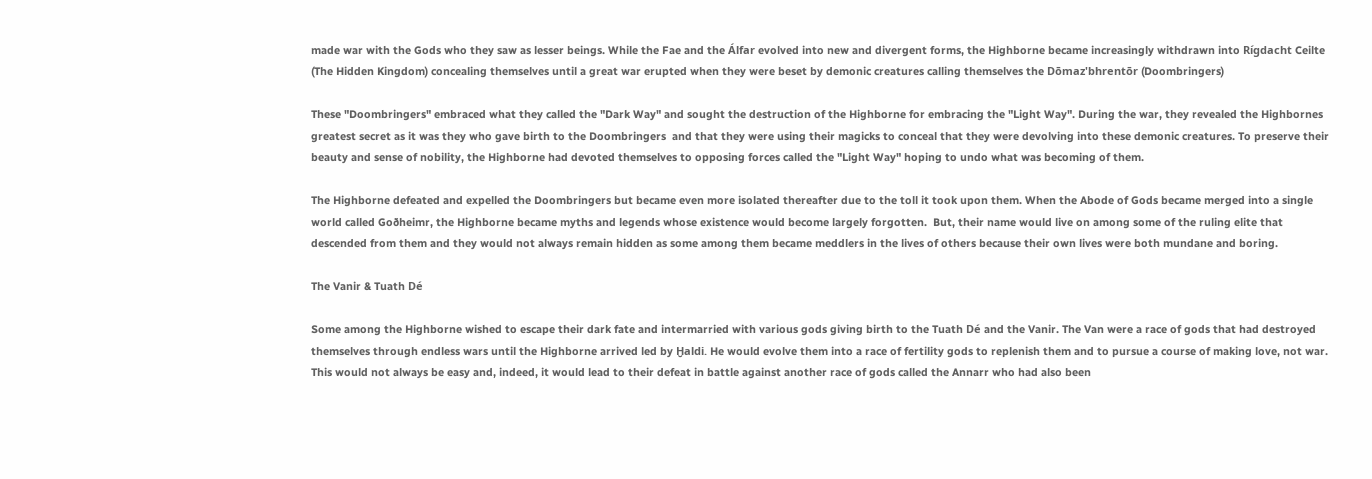made war with the Gods who they saw as lesser beings. While the Fae and the Álfar evolved into new and divergent forms, the Highborne became increasingly withdrawn into Rígdacht Ceilte (The Hidden Kingdom) concealing themselves until a great war erupted when they were beset by demonic creatures calling themselves the Dōmaz'bhrentōr (Doombringers)

These "Doombringers" embraced what they called the "Dark Way" and sought the destruction of the Highborne for embracing the "Light Way". During the war, they revealed the Highbornes greatest secret as it was they who gave birth to the Doombringers  and that they were using their magicks to conceal that they were devolving into these demonic creatures. To preserve their beauty and sense of nobility, the Highborne had devoted themselves to opposing forces called the "Light Way" hoping to undo what was becoming of them.

The Highborne defeated and expelled the Doombringers but became even more isolated thereafter due to the toll it took upon them. When the Abode of Gods became merged into a single world called Goðheimr, the Highborne became myths and legends whose existence would become largely forgotten.  But, their name would live on among some of the ruling elite that descended from them and they would not always remain hidden as some among them became meddlers in the lives of others because their own lives were both mundane and boring.

The Vanir & Tuath Dé

Some among the Highborne wished to escape their dark fate and intermarried with various gods giving birth to the Tuath Dé and the Vanir. The Van were a race of gods that had destroyed themselves through endless wars until the Highborne arrived led by Ḫaldi. He would evolve them into a race of fertility gods to replenish them and to pursue a course of making love, not war. This would not always be easy and, indeed, it would lead to their defeat in battle against another race of gods called the Annarr who had also been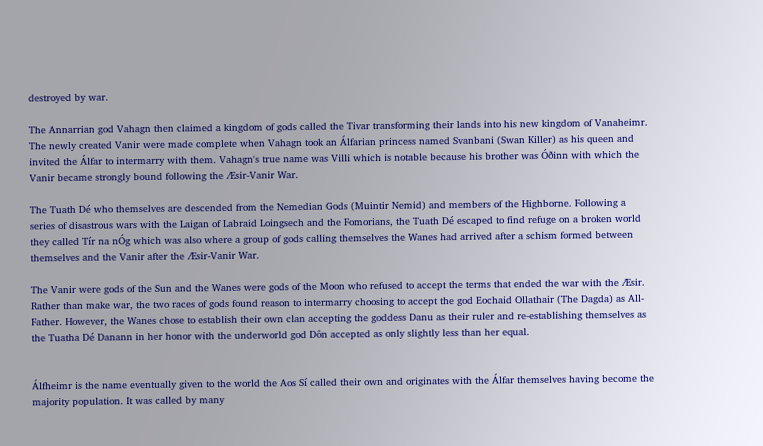destroyed by war.

The Annarrian god Vahagn then claimed a kingdom of gods called the Tivar transforming their lands into his new kingdom of Vanaheimr. The newly created Vanir were made complete when Vahagn took an Álfarian princess named Svanbani (Swan Killer) as his queen and invited the Álfar to intermarry with them. Vahagn's true name was Villi which is notable because his brother was Óðinn with which the Vanir became strongly bound following the Æsir-Vanir War.

The Tuath Dé who themselves are descended from the Nemedian Gods (Muintir Nemid) and members of the Highborne. Following a series of disastrous wars with the Laigan of Labraid Loingsech and the Fomorians, the Tuath Dé escaped to find refuge on a broken world they called Tír na nÓg which was also where a group of gods calling themselves the Wanes had arrived after a schism formed between themselves and the Vanir after the Æsir-Vanir War.

The Vanir were gods of the Sun and the Wanes were gods of the Moon who refused to accept the terms that ended the war with the Æsir. Rather than make war, the two races of gods found reason to intermarry choosing to accept the god Eochaid Ollathair (The Dagda) as All-Father. However, the Wanes chose to establish their own clan accepting the goddess Danu as their ruler and re-establishing themselves as the Tuatha Dé Danann in her honor with the underworld god Dôn accepted as only slightly less than her equal.


Álfheimr is the name eventually given to the world the Aos Sí called their own and originates with the Álfar themselves having become the majority population. It was called by many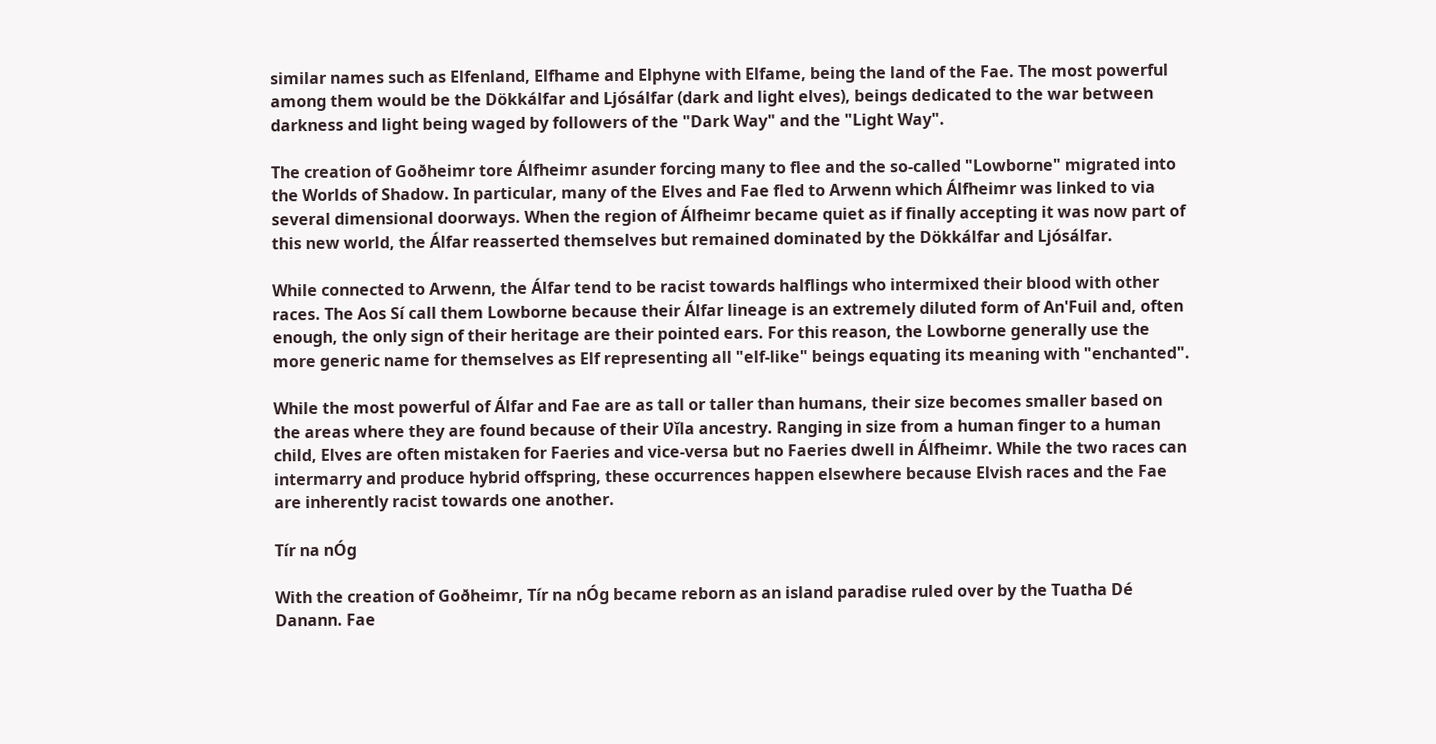similar names such as Elfenland, Elfhame and Elphyne with Elfame, being the land of the Fae. The most powerful among them would be the Dökkálfar and Ljósálfar (dark and light elves), beings dedicated to the war between darkness and light being waged by followers of the "Dark Way" and the "Light Way".

The creation of Goðheimr tore Álfheimr asunder forcing many to flee and the so-called "Lowborne" migrated into the Worlds of Shadow. In particular, many of the Elves and Fae fled to Arwenn which Álfheimr was linked to via several dimensional doorways. When the region of Álfheimr became quiet as if finally accepting it was now part of this new world, the Álfar reasserted themselves but remained dominated by the Dökkálfar and Ljósálfar.

While connected to Arwenn, the Álfar tend to be racist towards halflings who intermixed their blood with other races. The Aos Sí call them Lowborne because their Álfar lineage is an extremely diluted form of An'Fuil and, often enough, the only sign of their heritage are their pointed ears. For this reason, the Lowborne generally use the more generic name for themselves as Elf representing all "elf-like" beings equating its meaning with "enchanted".

While the most powerful of Álfar and Fae are as tall or taller than humans, their size becomes smaller based on the areas where they are found because of their Ʋǐla ancestry. Ranging in size from a human finger to a human child, Elves are often mistaken for Faeries and vice-versa but no Faeries dwell in Álfheimr. While the two races can intermarry and produce hybrid offspring, these occurrences happen elsewhere because Elvish races and the Fae are inherently racist towards one another.

Tír na nÓg

With the creation of Goðheimr, Tír na nÓg became reborn as an island paradise ruled over by the Tuatha Dé Danann. Fae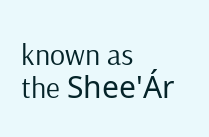known as the Shee'Ár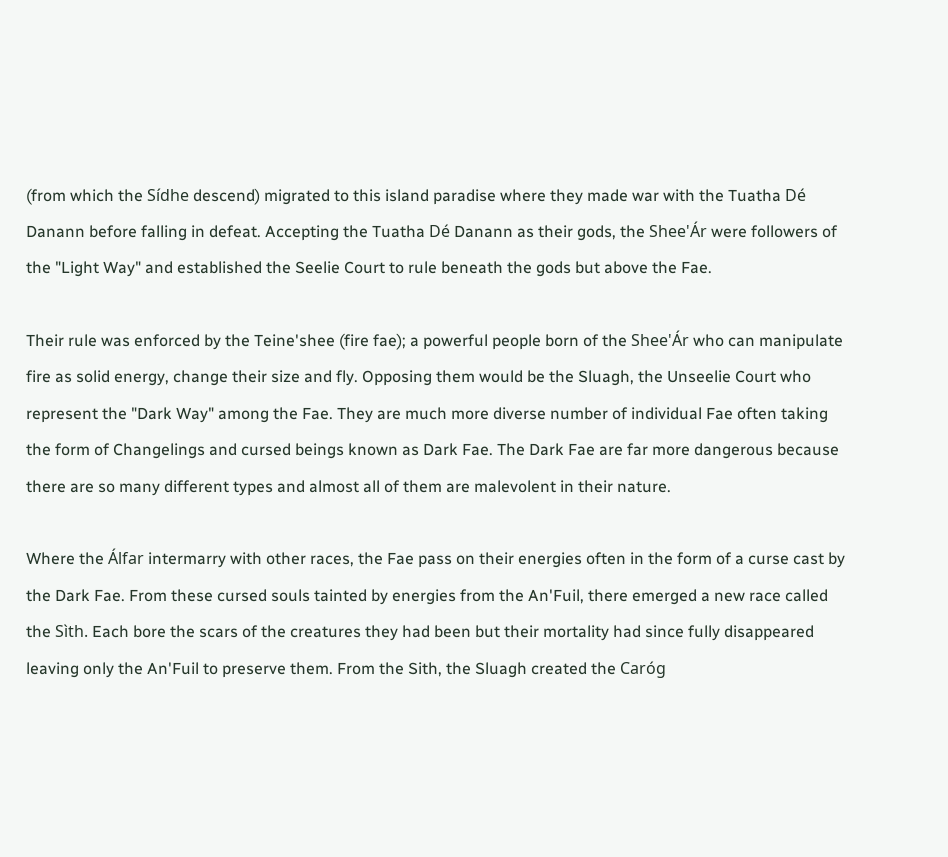(from which the Sídhe descend) migrated to this island paradise where they made war with the Tuatha Dé Danann before falling in defeat. Accepting the Tuatha Dé Danann as their gods, the Shee'Ár were followers of the "Light Way" and established the Seelie Court to rule beneath the gods but above the Fae.

Their rule was enforced by the Teine'shee (fire fae); a powerful people born of the Shee'Ár who can manipulate fire as solid energy, change their size and fly. Opposing them would be the Sluagh, the Unseelie Court who represent the "Dark Way" among the Fae. They are much more diverse number of individual Fae often taking the form of Changelings and cursed beings known as Dark Fae. The Dark Fae are far more dangerous because there are so many different types and almost all of them are malevolent in their nature.

Where the Álfar intermarry with other races, the Fae pass on their energies often in the form of a curse cast by the Dark Fae. From these cursed souls tainted by energies from the An'Fuil, there emerged a new race called the Sìth. Each bore the scars of the creatures they had been but their mortality had since fully disappeared leaving only the An'Fuil to preserve them. From the Sith, the Sluagh created the Caróg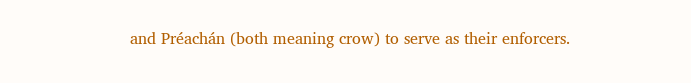and Préachán (both meaning crow) to serve as their enforcers.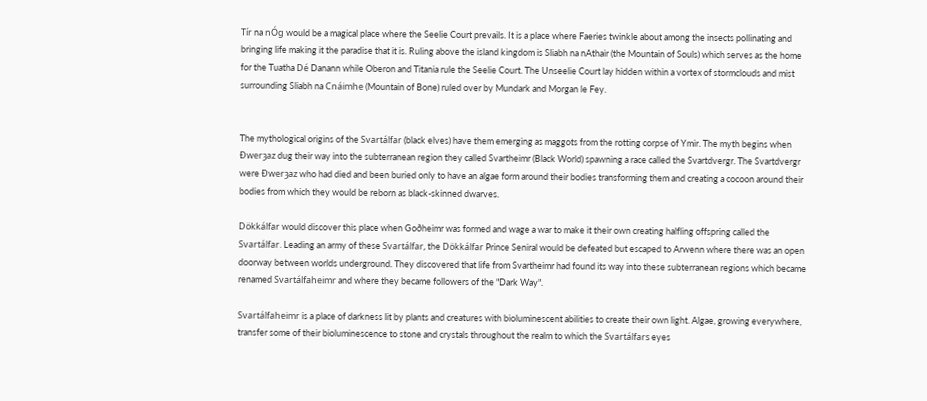Tír na nÓg would be a magical place where the Seelie Court prevails. It is a place where Faeries twinkle about among the insects pollinating and bringing life making it the paradise that it is. Ruling above the island kingdom is Sliabh na nAthair (the Mountain of Souls) which serves as the home for the Tuatha Dé Danann while Oberon and Titania rule the Seelie Court. The Unseelie Court lay hidden within a vortex of stormclouds and mist surrounding Sliabh na Cnáimhe (Mountain of Bone) ruled over by Mundark and Morgan le Fey.


The mythological origins of the Svartálfar (black elves) have them emerging as maggots from the rotting corpse of Ymir. The myth begins when Đwerȝaz dug their way into the subterranean region they called Svartheimr (Black World) spawning a race called the Svartdvergr. The Svartdvergr were Đwerȝaz who had died and been buried only to have an algae form around their bodies transforming them and creating a cocoon around their bodies from which they would be reborn as black-skinned dwarves.

Dökkálfar would discover this place when Goðheimr was formed and wage a war to make it their own creating halfling offspring called the Svartálfar. Leading an army of these Svartálfar, the Dökkálfar Prince Seniral would be defeated but escaped to Arwenn where there was an open doorway between worlds underground. They discovered that life from Svartheimr had found its way into these subterranean regions which became renamed Svartálfaheimr and where they became followers of the "Dark Way".

Svartálfaheimr is a place of darkness lit by plants and creatures with bioluminescent abilities to create their own light. Algae, growing everywhere, transfer some of their bioluminescence to stone and crystals throughout the realm to which the Svartálfars eyes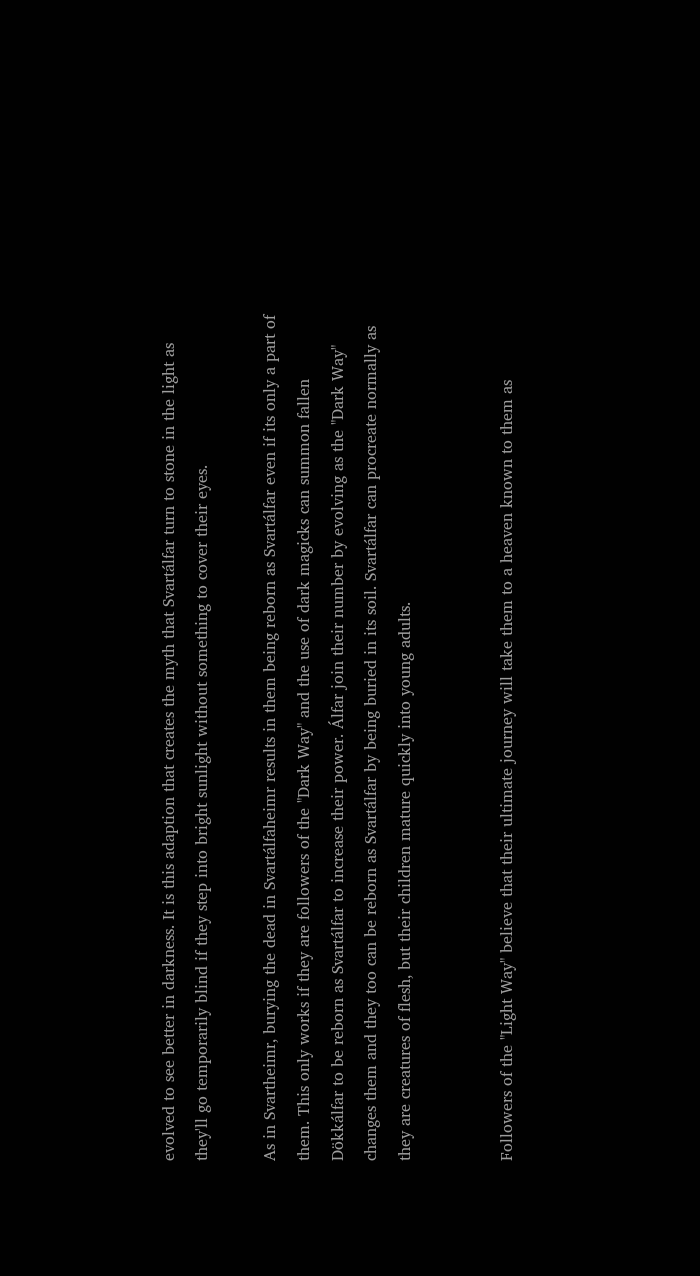evolved to see better in darkness. It is this adaption that creates the myth that Svartálfar turn to stone in the light as they'll go temporarily blind if they step into bright sunlight without something to cover their eyes.

As in Svartheimr, burying the dead in Svartálfaheimr results in them being reborn as Svartálfar even if its only a part of them. This only works if they are followers of the "Dark Way" and the use of dark magicks can summon fallen Dökkálfar to be reborn as Svartálfar to increase their power. Álfar join their number by evolving as the "Dark Way" changes them and they too can be reborn as Svartálfar by being buried in its soil. Svartálfar can procreate normally as they are creatures of flesh, but their children mature quickly into young adults.


Followers of the "Light Way" believe that their ultimate journey will take them to a heaven known to them as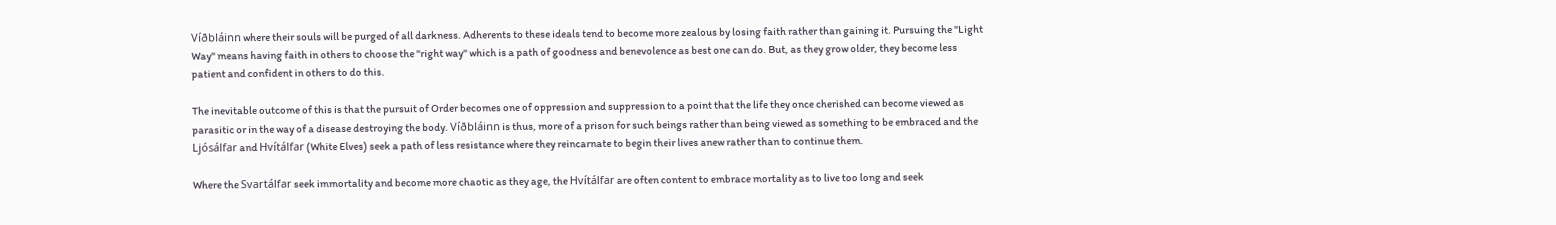Víðbláinn where their souls will be purged of all darkness. Adherents to these ideals tend to become more zealous by losing faith rather than gaining it. Pursuing the "Light Way" means having faith in others to choose the "right way" which is a path of goodness and benevolence as best one can do. But, as they grow older, they become less patient and confident in others to do this.

The inevitable outcome of this is that the pursuit of Order becomes one of oppression and suppression to a point that the life they once cherished can become viewed as parasitic or in the way of a disease destroying the body. Víðbláinn is thus, more of a prison for such beings rather than being viewed as something to be embraced and the Ljósálfar and Hvítálfar (White Elves) seek a path of less resistance where they reincarnate to begin their lives anew rather than to continue them.

Where the Svartálfar seek immortality and become more chaotic as they age, the Hvítálfar are often content to embrace mortality as to live too long and seek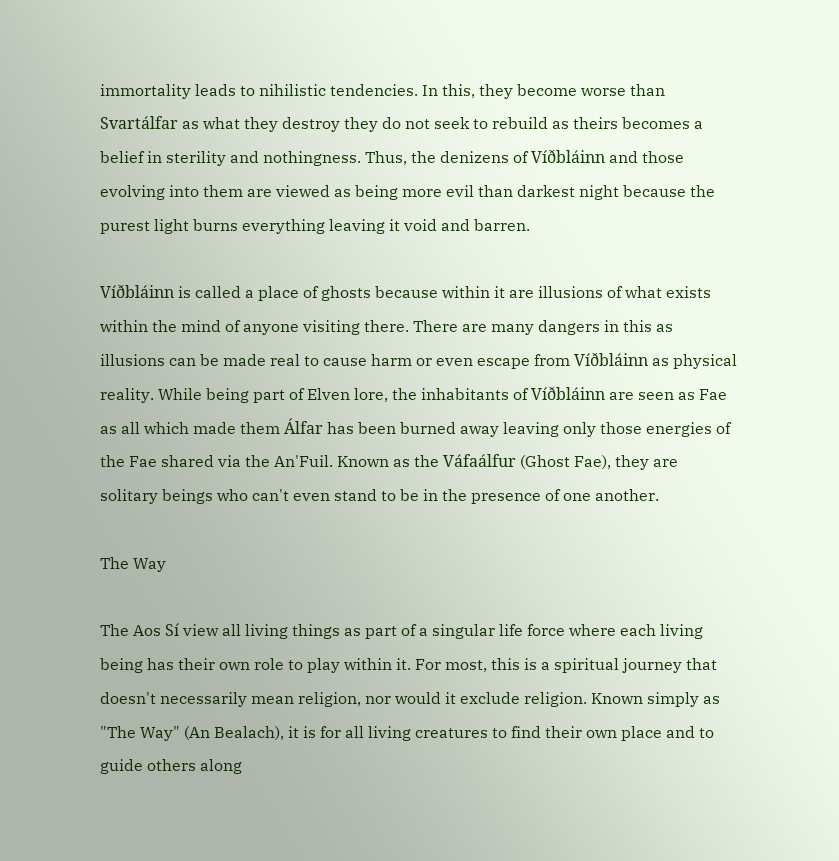immortality leads to nihilistic tendencies. In this, they become worse than Svartálfar as what they destroy they do not seek to rebuild as theirs becomes a belief in sterility and nothingness. Thus, the denizens of Víðbláinn and those evolving into them are viewed as being more evil than darkest night because the purest light burns everything leaving it void and barren.

Víðbláinn is called a place of ghosts because within it are illusions of what exists within the mind of anyone visiting there. There are many dangers in this as illusions can be made real to cause harm or even escape from Víðbláinn as physical reality. While being part of Elven lore, the inhabitants of Víðbláinn are seen as Fae as all which made them Álfar has been burned away leaving only those energies of the Fae shared via the An'Fuil. Known as the Váfaálfur (Ghost Fae), they are solitary beings who can't even stand to be in the presence of one another.

The Way

The Aos Sí view all living things as part of a singular life force where each living being has their own role to play within it. For most, this is a spiritual journey that doesn't necessarily mean religion, nor would it exclude religion. Known simply as "The Way" (An Bealach), it is for all living creatures to find their own place and to guide others along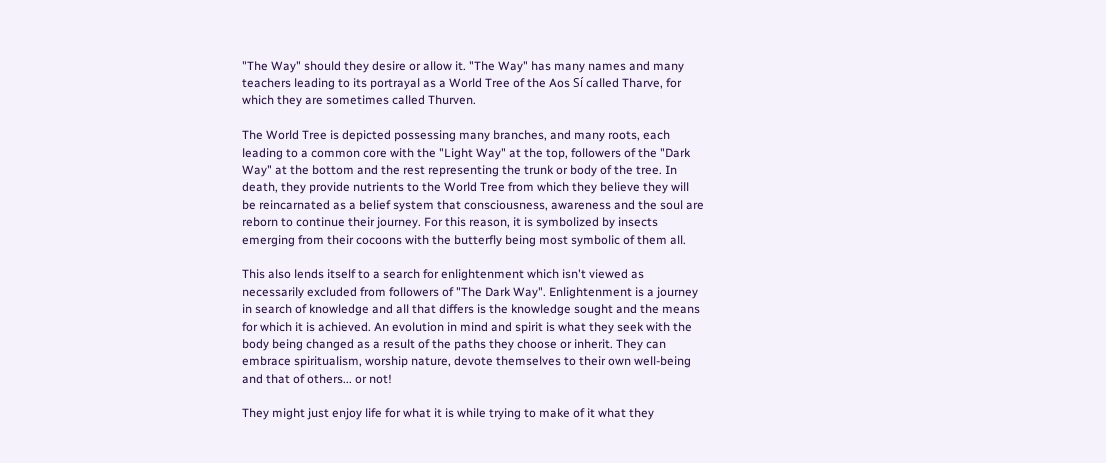"The Way" should they desire or allow it. "The Way" has many names and many teachers leading to its portrayal as a World Tree of the Aos Sí called Tharve, for which they are sometimes called Thurven.

The World Tree is depicted possessing many branches, and many roots, each leading to a common core with the "Light Way" at the top, followers of the "Dark Way" at the bottom and the rest representing the trunk or body of the tree. In death, they provide nutrients to the World Tree from which they believe they will be reincarnated as a belief system that consciousness, awareness and the soul are reborn to continue their journey. For this reason, it is symbolized by insects emerging from their cocoons with the butterfly being most symbolic of them all.

This also lends itself to a search for enlightenment which isn't viewed as necessarily excluded from followers of "The Dark Way". Enlightenment is a journey in search of knowledge and all that differs is the knowledge sought and the means for which it is achieved. An evolution in mind and spirit is what they seek with the body being changed as a result of the paths they choose or inherit. They can embrace spiritualism, worship nature, devote themselves to their own well-being and that of others... or not!

They might just enjoy life for what it is while trying to make of it what they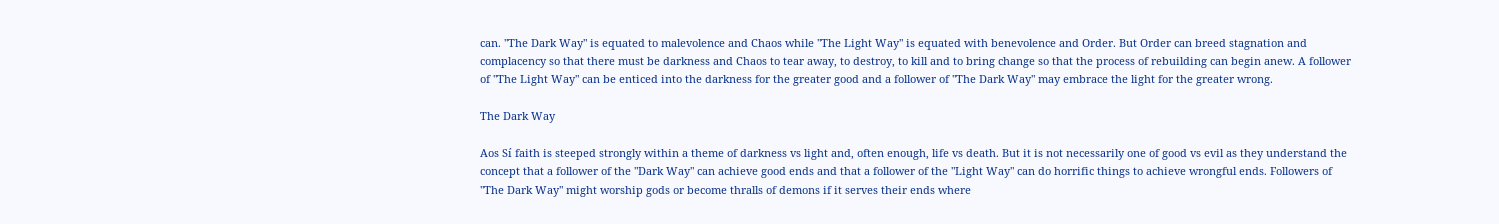can. "The Dark Way" is equated to malevolence and Chaos while "The Light Way" is equated with benevolence and Order. But Order can breed stagnation and complacency so that there must be darkness and Chaos to tear away, to destroy, to kill and to bring change so that the process of rebuilding can begin anew. A follower of "The Light Way" can be enticed into the darkness for the greater good and a follower of "The Dark Way" may embrace the light for the greater wrong.

The Dark Way

Aos Sí faith is steeped strongly within a theme of darkness vs light and, often enough, life vs death. But it is not necessarily one of good vs evil as they understand the concept that a follower of the "Dark Way" can achieve good ends and that a follower of the "Light Way" can do horrific things to achieve wrongful ends. Followers of "The Dark Way" might worship gods or become thralls of demons if it serves their ends where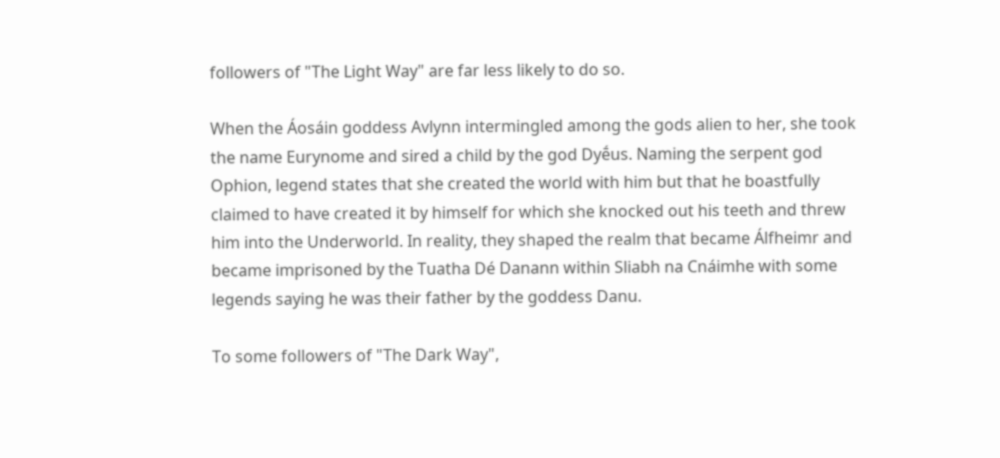followers of "The Light Way" are far less likely to do so.

When the Áosáin goddess Avlynn intermingled among the gods alien to her, she took the name Eurynome and sired a child by the god Dyḗus. Naming the serpent god Ophion, legend states that she created the world with him but that he boastfully claimed to have created it by himself for which she knocked out his teeth and threw him into the Underworld. In reality, they shaped the realm that became Álfheimr and became imprisoned by the Tuatha Dé Danann within Sliabh na Cnáimhe with some legends saying he was their father by the goddess Danu.

To some followers of "The Dark Way",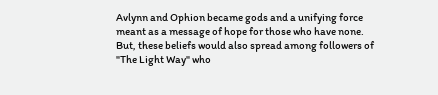Avlynn and Ophion became gods and a unifying force meant as a message of hope for those who have none. But, these beliefs would also spread among followers of "The Light Way" who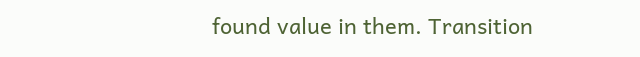found value in them. Transition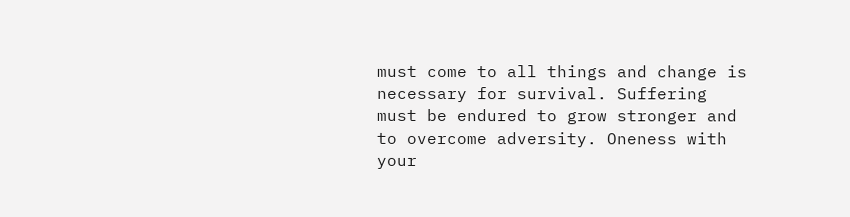must come to all things and change is necessary for survival. Suffering must be endured to grow stronger and to overcome adversity. Oneness with your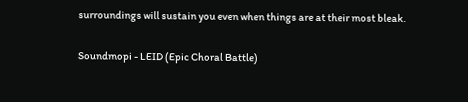surroundings will sustain you even when things are at their most bleak.

Soundmopi - LEID (Epic Choral Battle)